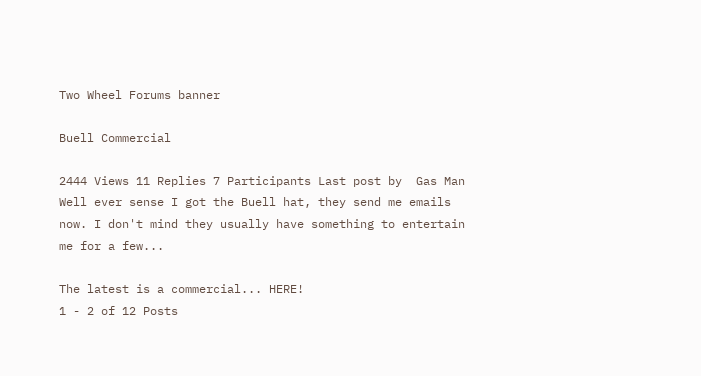Two Wheel Forums banner

Buell Commercial

2444 Views 11 Replies 7 Participants Last post by  Gas Man
Well ever sense I got the Buell hat, they send me emails now. I don't mind they usually have something to entertain me for a few...

The latest is a commercial... HERE!
1 - 2 of 12 Posts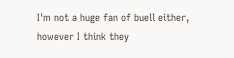I'm not a huge fan of buell either, however I think they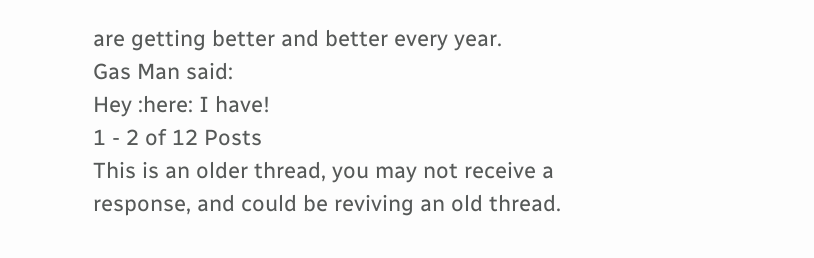are getting better and better every year.
Gas Man said:
Hey :here: I have!
1 - 2 of 12 Posts
This is an older thread, you may not receive a response, and could be reviving an old thread.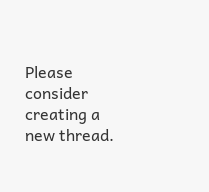Please consider creating a new thread.